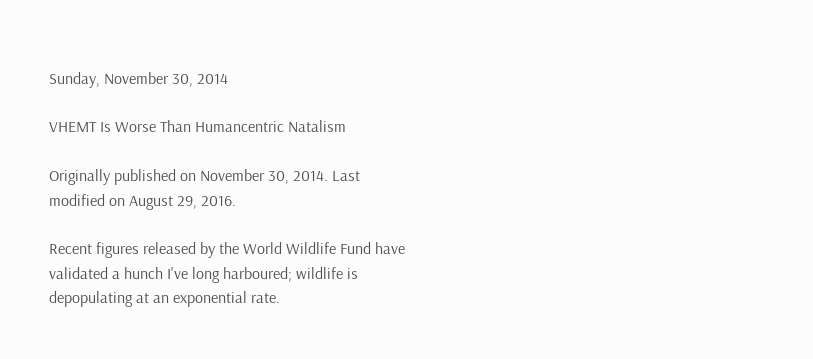Sunday, November 30, 2014

VHEMT Is Worse Than Humancentric Natalism

Originally published on November 30, 2014. Last modified on August 29, 2016.

Recent figures released by the World Wildlife Fund have validated a hunch I've long harboured; wildlife is depopulating at an exponential rate.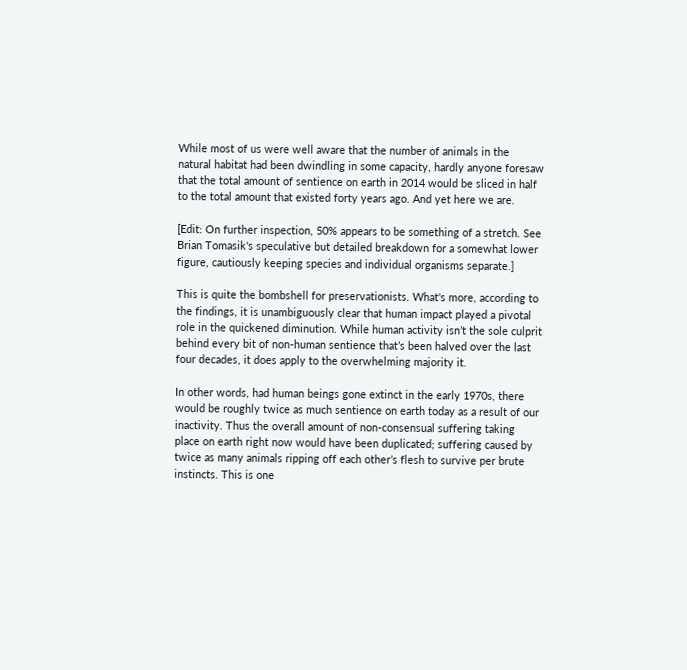While most of us were well aware that the number of animals in the natural habitat had been dwindling in some capacity, hardly anyone foresaw that the total amount of sentience on earth in 2014 would be sliced in half to the total amount that existed forty years ago. And yet here we are.

[Edit: On further inspection, 50% appears to be something of a stretch. See Brian Tomasik's speculative but detailed breakdown for a somewhat lower figure, cautiously keeping species and individual organisms separate.]

This is quite the bombshell for preservationists. What's more, according to the findings, it is unambiguously clear that human impact played a pivotal role in the quickened diminution. While human activity isn’t the sole culprit behind every bit of non-human sentience that’s been halved over the last four decades, it does apply to the overwhelming majority it.

In other words, had human beings gone extinct in the early 1970s, there would be roughly twice as much sentience on earth today as a result of our inactivity. Thus the overall amount of non-consensual suffering taking place on earth right now would have been duplicated; suffering caused by twice as many animals ripping off each other’s flesh to survive per brute instincts. This is one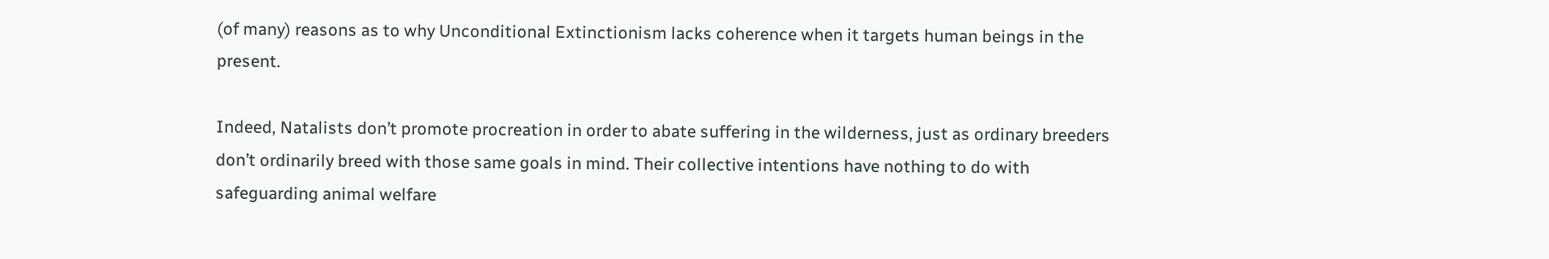(of many) reasons as to why Unconditional Extinctionism lacks coherence when it targets human beings in the present.

Indeed, Natalists don’t promote procreation in order to abate suffering in the wilderness, just as ordinary breeders don’t ordinarily breed with those same goals in mind. Their collective intentions have nothing to do with safeguarding animal welfare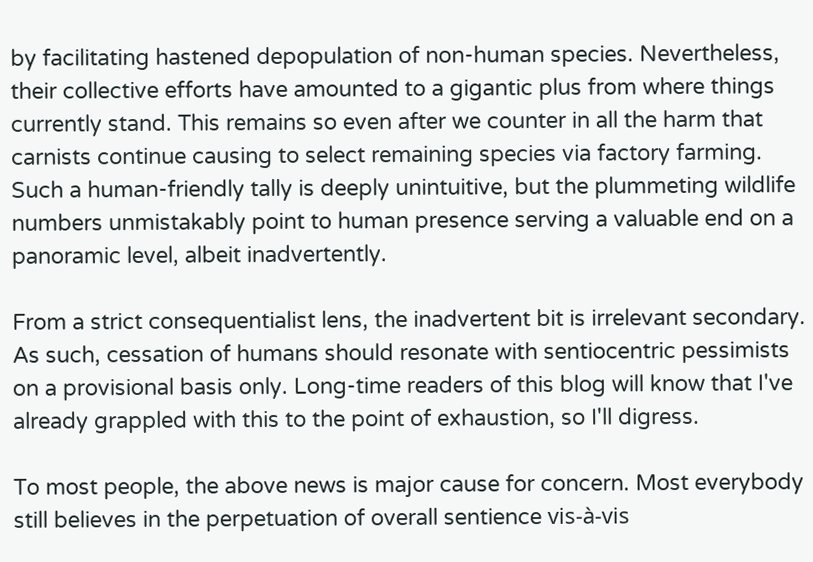by facilitating hastened depopulation of non-human species. Nevertheless, their collective efforts have amounted to a gigantic plus from where things currently stand. This remains so even after we counter in all the harm that carnists continue causing to select remaining species via factory farming. Such a human-friendly tally is deeply unintuitive, but the plummeting wildlife numbers unmistakably point to human presence serving a valuable end on a panoramic level, albeit inadvertently.

From a strict consequentialist lens, the inadvertent bit is irrelevant secondary. As such, cessation of humans should resonate with sentiocentric pessimists on a provisional basis only. Long-time readers of this blog will know that I've already grappled with this to the point of exhaustion, so I'll digress.

To most people, the above news is major cause for concern. Most everybody still believes in the perpetuation of overall sentience vis-à-vis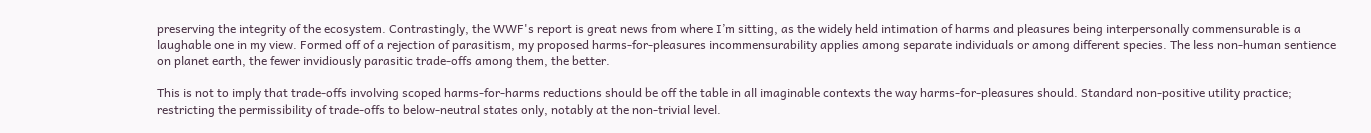preserving the integrity of the ecosystem. Contrastingly, the WWF's report is great news from where I’m sitting, as the widely held intimation of harms and pleasures being interpersonally commensurable is a laughable one in my view. Formed off of a rejection of parasitism, my proposed harms-for-pleasures incommensurability applies among separate individuals or among different species. The less non-human sentience on planet earth, the fewer invidiously parasitic trade-offs among them, the better.

This is not to imply that trade-offs involving scoped harms-for-harms reductions should be off the table in all imaginable contexts the way harms-for-pleasures should. Standard non-positive utility practice; restricting the permissibility of trade-offs to below-neutral states only, notably at the non-trivial level.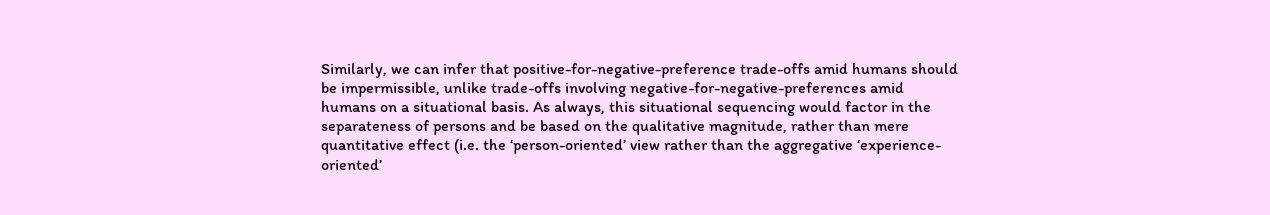Similarly, we can infer that positive-for-negative-preference trade-offs amid humans should be impermissible, unlike trade-offs involving negative-for-negative-preferences amid humans on a situational basis. As always, this situational sequencing would factor in the separateness of persons and be based on the qualitative magnitude, rather than mere quantitative effect (i.e. the ‘person-oriented’ view rather than the aggregative ‘experience-oriented’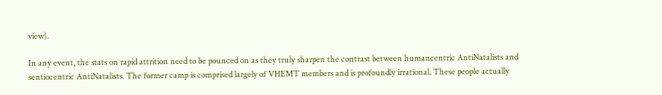view).

In any event, the stats on rapid attrition need to be pounced on as they truly sharpen the contrast between humancentric AntiNatalists and sentiocentric AntiNatalists. The former camp is comprised largely of VHEMT members and is profoundly irrational. These people actually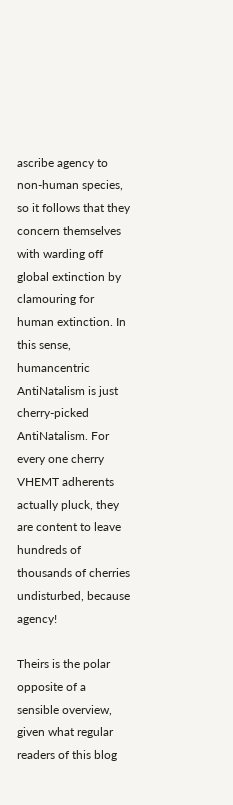ascribe agency to non-human species, so it follows that they concern themselves with warding off global extinction by clamouring for human extinction. In this sense, humancentric AntiNatalism is just cherry-picked AntiNatalism. For every one cherry VHEMT adherents actually pluck, they are content to leave hundreds of thousands of cherries undisturbed, because agency!

Theirs is the polar opposite of a sensible overview, given what regular readers of this blog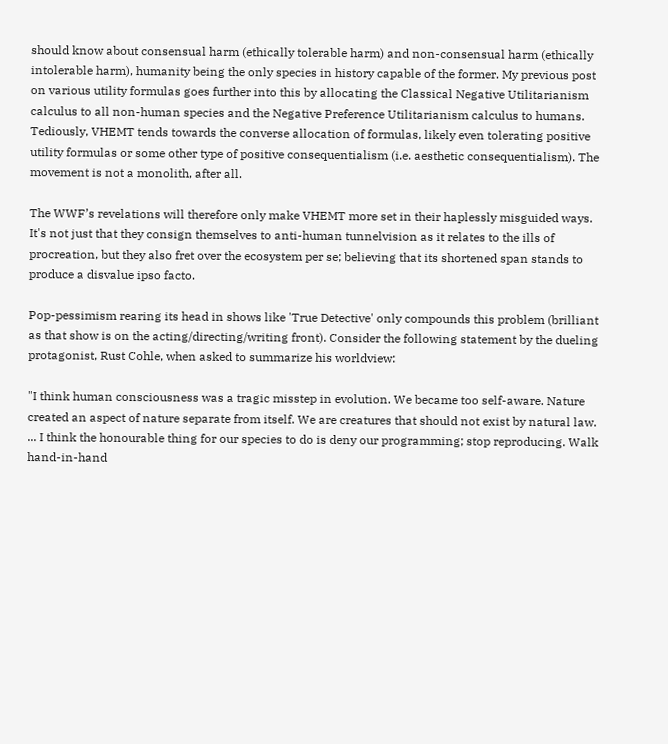should know about consensual harm (ethically tolerable harm) and non-consensual harm (ethically intolerable harm), humanity being the only species in history capable of the former. My previous post on various utility formulas goes further into this by allocating the Classical Negative Utilitarianism calculus to all non-human species and the Negative Preference Utilitarianism calculus to humans. Tediously, VHEMT tends towards the converse allocation of formulas, likely even tolerating positive utility formulas or some other type of positive consequentialism (i.e. aesthetic consequentialism). The movement is not a monolith, after all.

The WWF’s revelations will therefore only make VHEMT more set in their haplessly misguided ways. It's not just that they consign themselves to anti-human tunnelvision as it relates to the ills of procreation, but they also fret over the ecosystem per se; believing that its shortened span stands to produce a disvalue ipso facto.

Pop-pessimism rearing its head in shows like 'True Detective' only compounds this problem (brilliant as that show is on the acting/directing/writing front). Consider the following statement by the dueling protagonist, Rust Cohle, when asked to summarize his worldview:

"I think human consciousness was a tragic misstep in evolution. We became too self-aware. Nature created an aspect of nature separate from itself. We are creatures that should not exist by natural law. ... I think the honourable thing for our species to do is deny our programming; stop reproducing. Walk hand-in-hand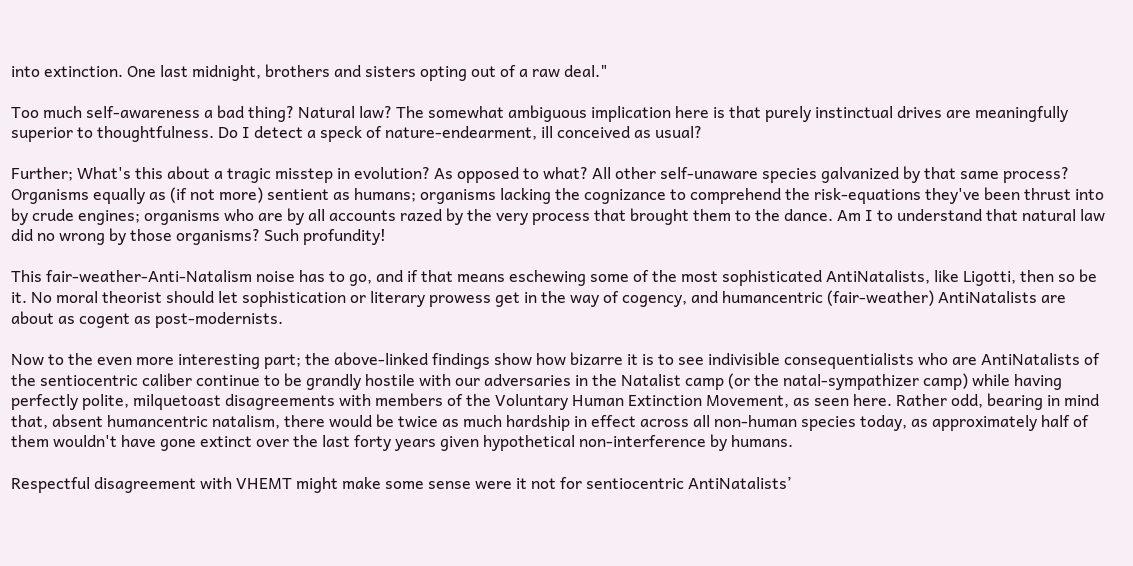into extinction. One last midnight, brothers and sisters opting out of a raw deal."

Too much self-awareness a bad thing? Natural law? The somewhat ambiguous implication here is that purely instinctual drives are meaningfully superior to thoughtfulness. Do I detect a speck of nature-endearment, ill conceived as usual?

Further; What's this about a tragic misstep in evolution? As opposed to what? All other self-unaware species galvanized by that same process? Organisms equally as (if not more) sentient as humans; organisms lacking the cognizance to comprehend the risk-equations they've been thrust into by crude engines; organisms who are by all accounts razed by the very process that brought them to the dance. Am I to understand that natural law did no wrong by those organisms? Such profundity!

This fair-weather-Anti-Natalism noise has to go, and if that means eschewing some of the most sophisticated AntiNatalists, like Ligotti, then so be it. No moral theorist should let sophistication or literary prowess get in the way of cogency, and humancentric (fair-weather) AntiNatalists are about as cogent as post-modernists.

Now to the even more interesting part; the above-linked findings show how bizarre it is to see indivisible consequentialists who are AntiNatalists of the sentiocentric caliber continue to be grandly hostile with our adversaries in the Natalist camp (or the natal-sympathizer camp) while having perfectly polite, milquetoast disagreements with members of the Voluntary Human Extinction Movement, as seen here. Rather odd, bearing in mind that, absent humancentric natalism, there would be twice as much hardship in effect across all non-human species today, as approximately half of them wouldn't have gone extinct over the last forty years given hypothetical non-interference by humans.

Respectful disagreement with VHEMT might make some sense were it not for sentiocentric AntiNatalists’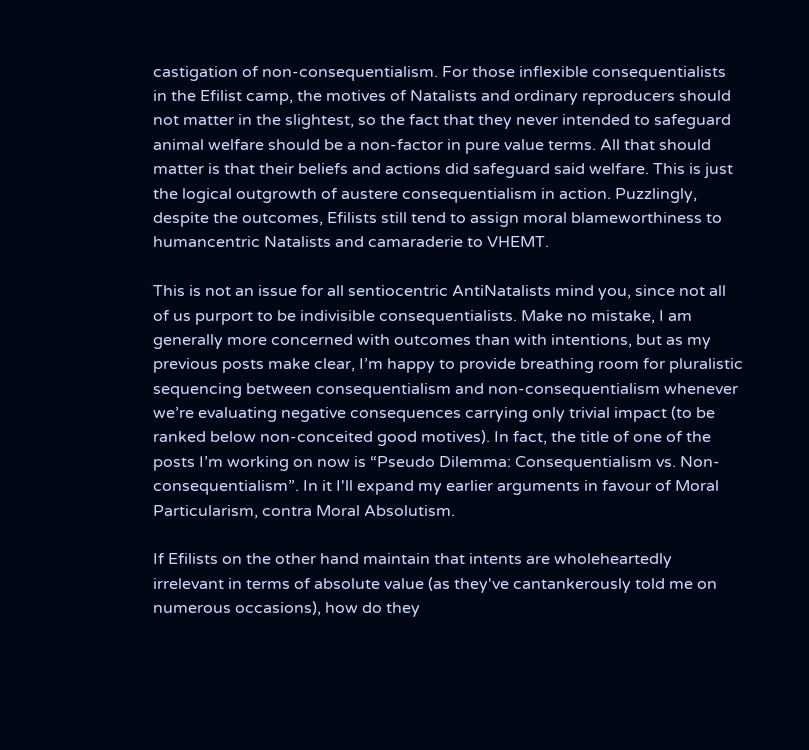castigation of non-consequentialism. For those inflexible consequentialists in the Efilist camp, the motives of Natalists and ordinary reproducers should not matter in the slightest, so the fact that they never intended to safeguard animal welfare should be a non-factor in pure value terms. All that should matter is that their beliefs and actions did safeguard said welfare. This is just the logical outgrowth of austere consequentialism in action. Puzzlingly, despite the outcomes, Efilists still tend to assign moral blameworthiness to humancentric Natalists and camaraderie to VHEMT.

This is not an issue for all sentiocentric AntiNatalists mind you, since not all of us purport to be indivisible consequentialists. Make no mistake, I am generally more concerned with outcomes than with intentions, but as my previous posts make clear, I’m happy to provide breathing room for pluralistic sequencing between consequentialism and non-consequentialism whenever we’re evaluating negative consequences carrying only trivial impact (to be ranked below non-conceited good motives). In fact, the title of one of the posts I’m working on now is “Pseudo Dilemma: Consequentialism vs. Non-consequentialism”. In it I'll expand my earlier arguments in favour of Moral Particularism, contra Moral Absolutism.

If Efilists on the other hand maintain that intents are wholeheartedly irrelevant in terms of absolute value (as they've cantankerously told me on numerous occasions), how do they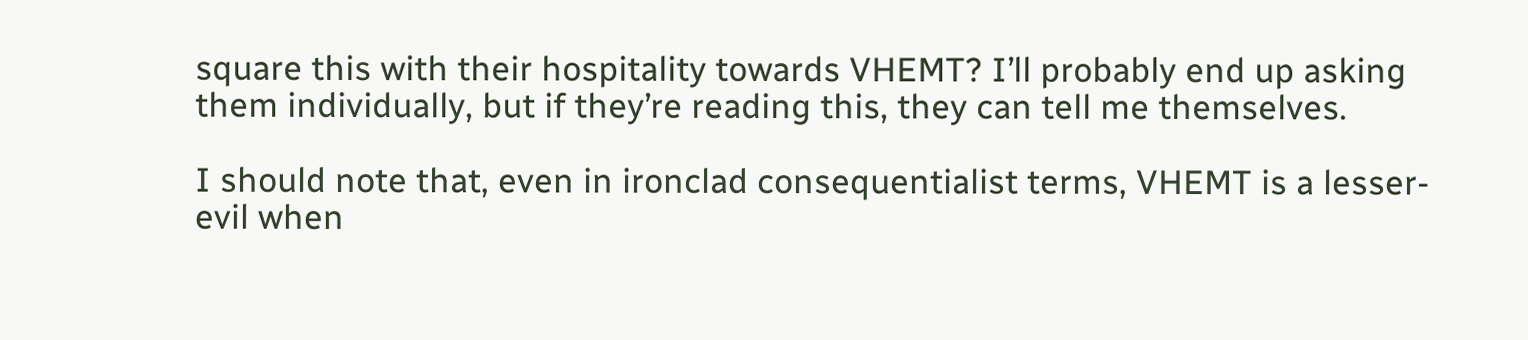square this with their hospitality towards VHEMT? I’ll probably end up asking them individually, but if they’re reading this, they can tell me themselves.

I should note that, even in ironclad consequentialist terms, VHEMT is a lesser-evil when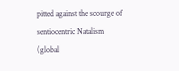pitted against the scourge of sentiocentric Natalism (global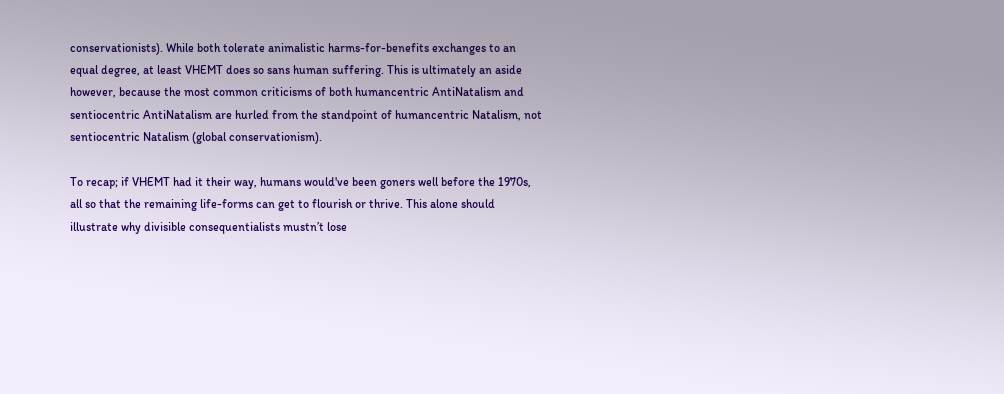conservationists). While both tolerate animalistic harms-for-benefits exchanges to an equal degree, at least VHEMT does so sans human suffering. This is ultimately an aside however, because the most common criticisms of both humancentric AntiNatalism and sentiocentric AntiNatalism are hurled from the standpoint of humancentric Natalism, not sentiocentric Natalism (global conservationism).

To recap; if VHEMT had it their way, humans would've been goners well before the 1970s, all so that the remaining life-forms can get to flourish or thrive. This alone should illustrate why divisible consequentialists mustn’t lose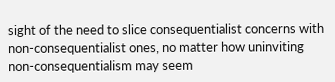sight of the need to slice consequentialist concerns with non-consequentialist ones, no matter how uninviting non-consequentialism may seem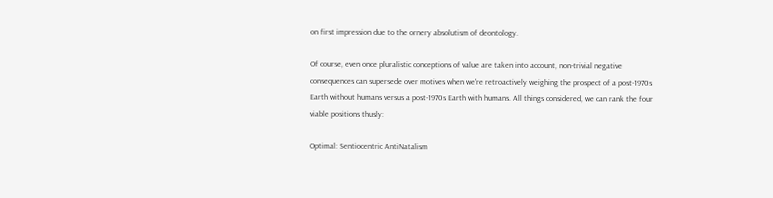on first impression due to the ornery absolutism of deontology.

Of course, even once pluralistic conceptions of value are taken into account, non-trivial negative consequences can supersede over motives when we're retroactively weighing the prospect of a post-1970s Earth without humans versus a post-1970s Earth with humans. All things considered, we can rank the four viable positions thusly:

Optimal: Sentiocentric AntiNatalism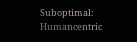Suboptimal: Humancentric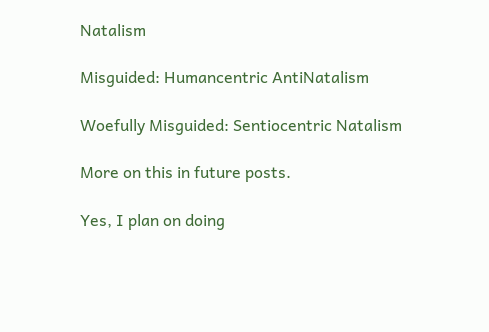Natalism

Misguided: Humancentric AntiNatalism

Woefully Misguided: Sentiocentric Natalism

More on this in future posts.

Yes, I plan on doing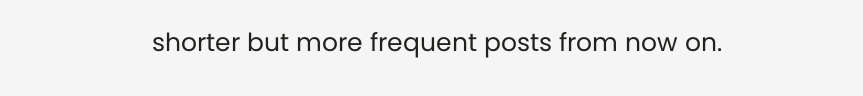shorter but more frequent posts from now on.